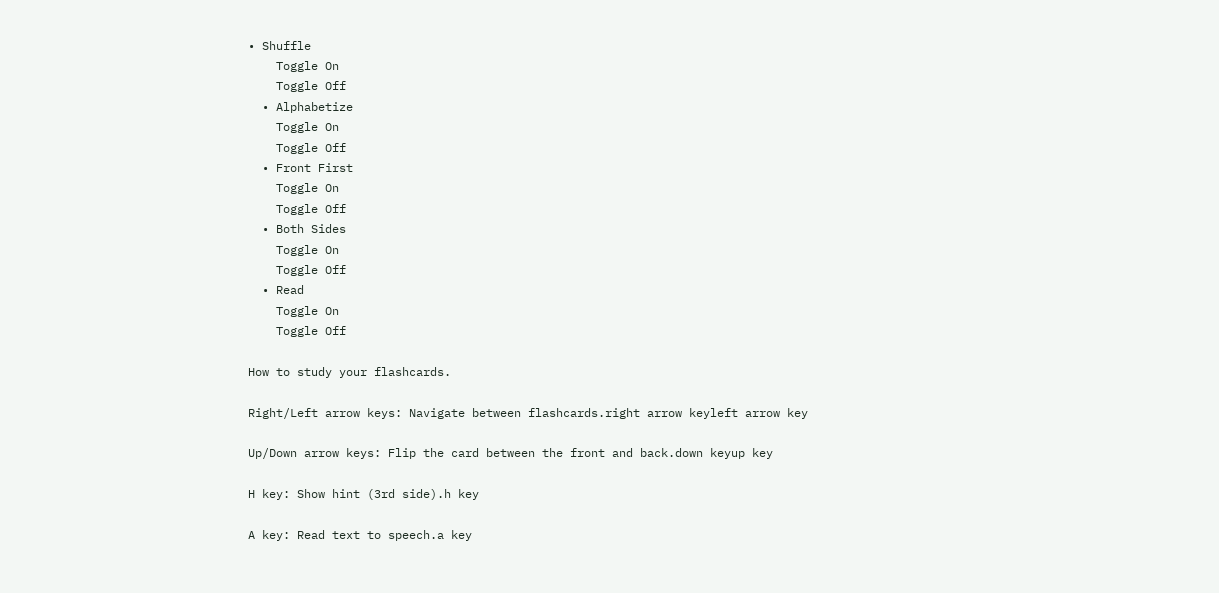• Shuffle
    Toggle On
    Toggle Off
  • Alphabetize
    Toggle On
    Toggle Off
  • Front First
    Toggle On
    Toggle Off
  • Both Sides
    Toggle On
    Toggle Off
  • Read
    Toggle On
    Toggle Off

How to study your flashcards.

Right/Left arrow keys: Navigate between flashcards.right arrow keyleft arrow key

Up/Down arrow keys: Flip the card between the front and back.down keyup key

H key: Show hint (3rd side).h key

A key: Read text to speech.a key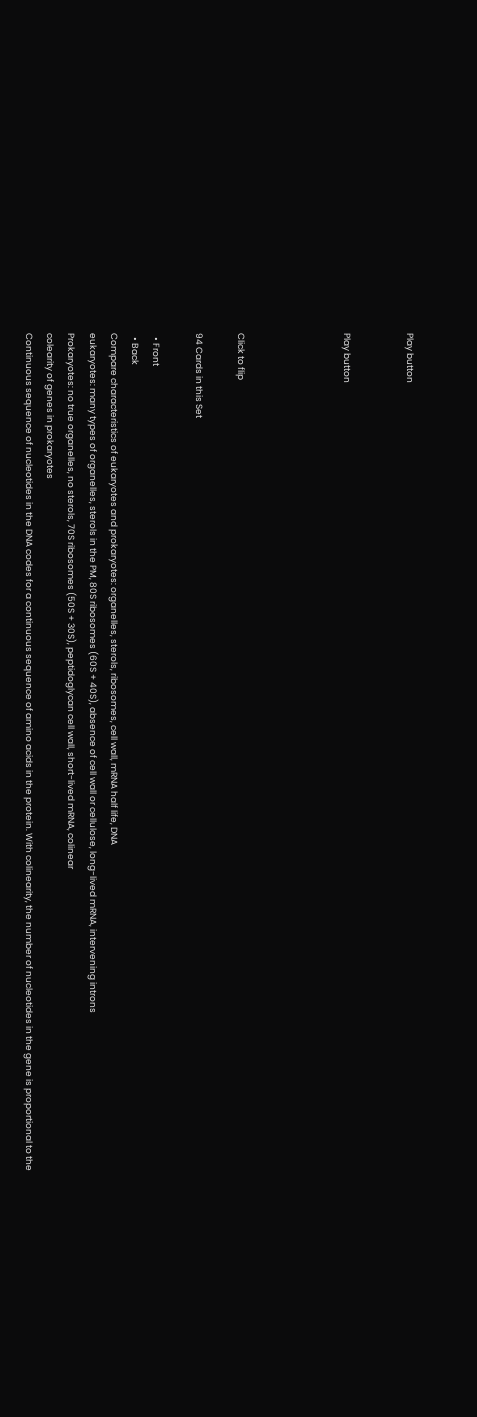Play button


Play button




Click to flip

94 Cards in this Set

  • Front
  • Back
Compare characteristics of eukaryotes and prokaryotes: organelles, sterols, ribosomes, cell wall, mRNA half life, DNA
eukaryotes: many types of organelles, sterols in the PM, 80S ribosomes (60S + 40S), absence of cell wall or cellulose, long-lived mRNA, intervening introns
Prokaryotes: no true organelles, no sterols, 70S ribosomes (50S + 30S), peptidoglycan cell wall, short-lived mRNA, colinear
colearity of genes in prokaryotes
Continuous sequence of nucleotides in the DNA codes for a continuous sequence of amino acids in the protein. With colinearity, the number of nucleotides in the gene is proportional to the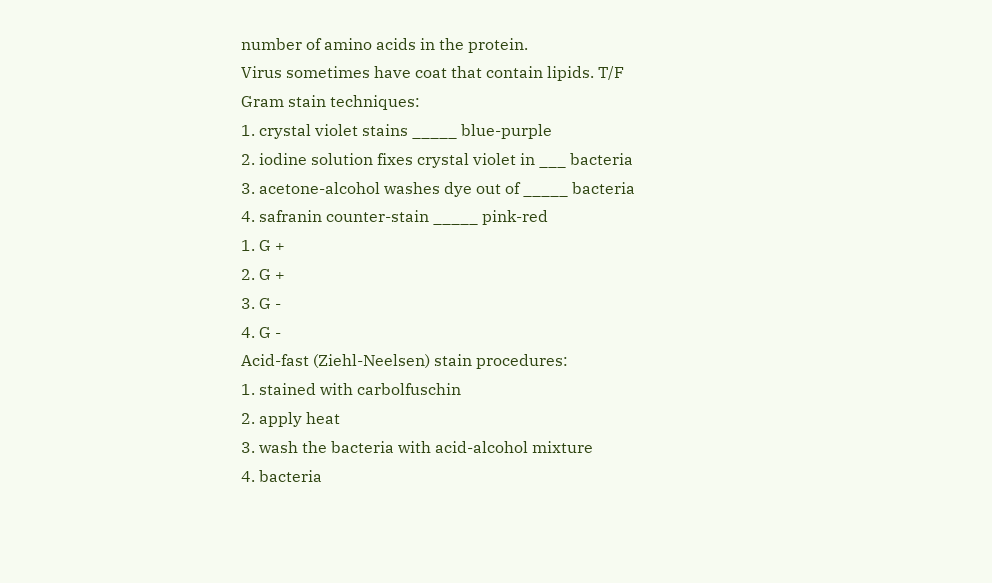number of amino acids in the protein.
Virus sometimes have coat that contain lipids. T/F
Gram stain techniques:
1. crystal violet stains _____ blue-purple
2. iodine solution fixes crystal violet in ___ bacteria
3. acetone-alcohol washes dye out of _____ bacteria
4. safranin counter-stain _____ pink-red
1. G +
2. G +
3. G -
4. G -
Acid-fast (Ziehl-Neelsen) stain procedures:
1. stained with carbolfuschin
2. apply heat
3. wash the bacteria with acid-alcohol mixture
4. bacteria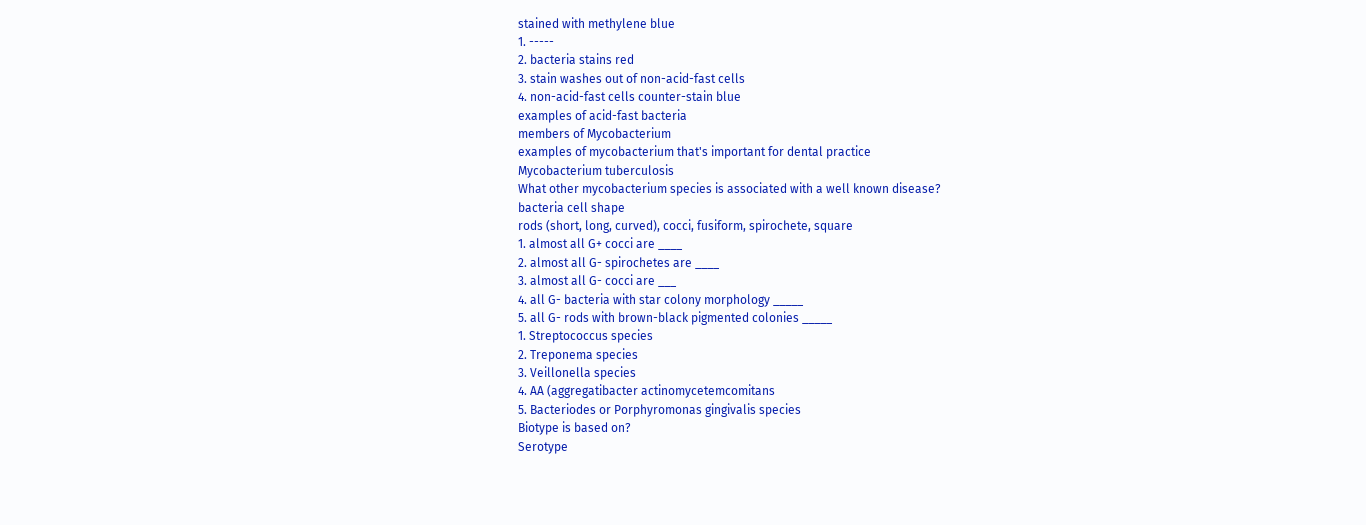stained with methylene blue
1. -----
2. bacteria stains red
3. stain washes out of non-acid-fast cells
4. non-acid-fast cells counter-stain blue
examples of acid-fast bacteria
members of Mycobacterium
examples of mycobacterium that's important for dental practice
Mycobacterium tuberculosis
What other mycobacterium species is associated with a well known disease?
bacteria cell shape
rods (short, long, curved), cocci, fusiform, spirochete, square
1. almost all G+ cocci are ____
2. almost all G- spirochetes are ____
3. almost all G- cocci are ___
4. all G- bacteria with star colony morphology _____
5. all G- rods with brown-black pigmented colonies _____
1. Streptococcus species
2. Treponema species
3. Veillonella species
4. AA (aggregatibacter actinomycetemcomitans
5. Bacteriodes or Porphyromonas gingivalis species
Biotype is based on?
Serotype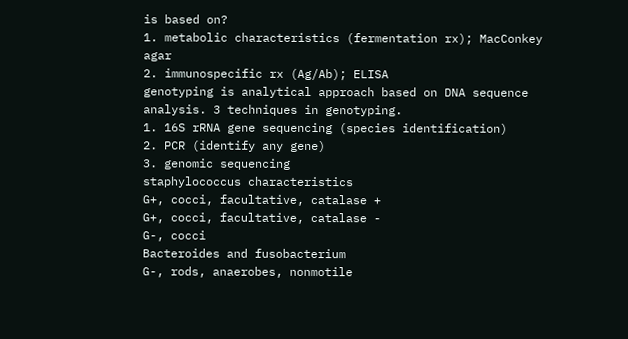is based on?
1. metabolic characteristics (fermentation rx); MacConkey agar
2. immunospecific rx (Ag/Ab); ELISA
genotyping is analytical approach based on DNA sequence analysis. 3 techniques in genotyping.
1. 16S rRNA gene sequencing (species identification)
2. PCR (identify any gene)
3. genomic sequencing
staphylococcus characteristics
G+, cocci, facultative, catalase +
G+, cocci, facultative, catalase -
G-, cocci
Bacteroides and fusobacterium
G-, rods, anaerobes, nonmotile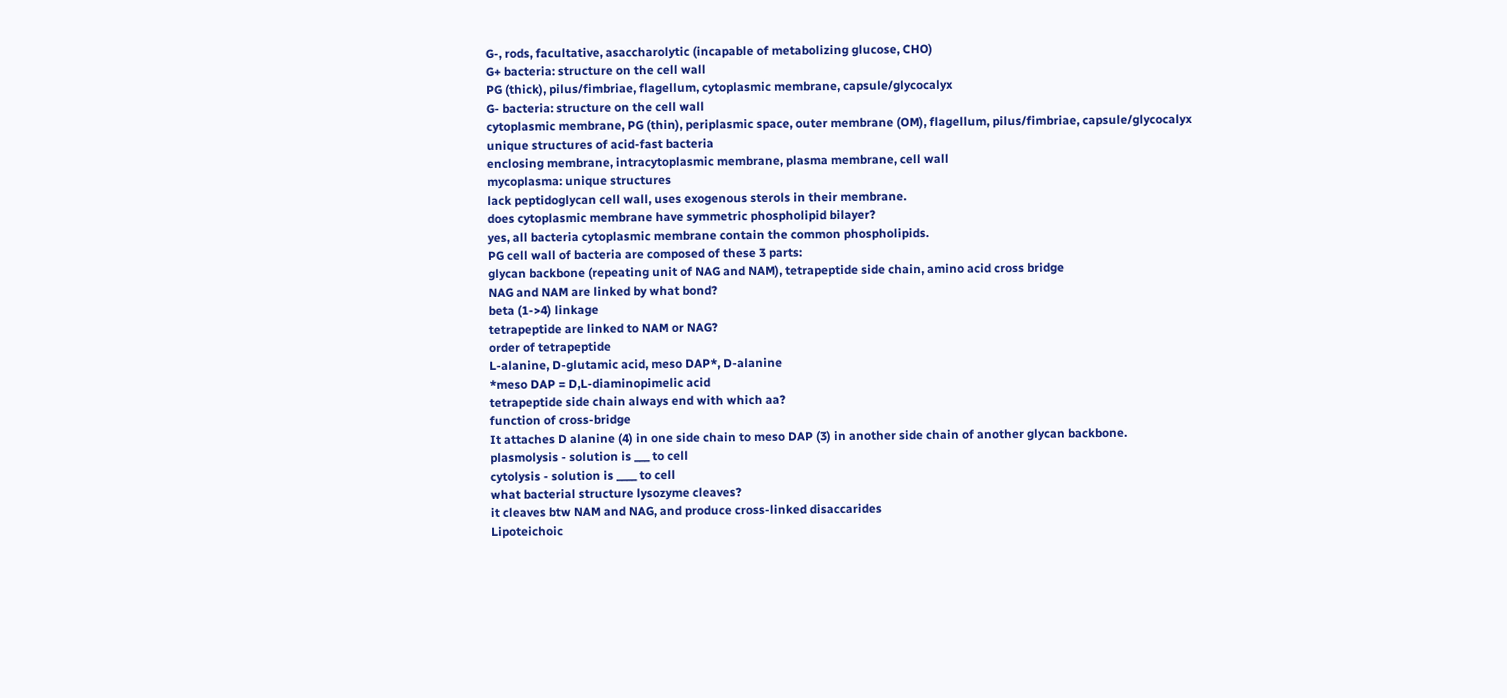G-, rods, facultative, asaccharolytic (incapable of metabolizing glucose, CHO)
G+ bacteria: structure on the cell wall
PG (thick), pilus/fimbriae, flagellum, cytoplasmic membrane, capsule/glycocalyx
G- bacteria: structure on the cell wall
cytoplasmic membrane, PG (thin), periplasmic space, outer membrane (OM), flagellum, pilus/fimbriae, capsule/glycocalyx
unique structures of acid-fast bacteria
enclosing membrane, intracytoplasmic membrane, plasma membrane, cell wall
mycoplasma: unique structures
lack peptidoglycan cell wall, uses exogenous sterols in their membrane.
does cytoplasmic membrane have symmetric phospholipid bilayer?
yes, all bacteria cytoplasmic membrane contain the common phospholipids.
PG cell wall of bacteria are composed of these 3 parts:
glycan backbone (repeating unit of NAG and NAM), tetrapeptide side chain, amino acid cross bridge
NAG and NAM are linked by what bond?
beta (1->4) linkage
tetrapeptide are linked to NAM or NAG?
order of tetrapeptide
L-alanine, D-glutamic acid, meso DAP*, D-alanine
*meso DAP = D,L-diaminopimelic acid
tetrapeptide side chain always end with which aa?
function of cross-bridge
It attaches D alanine (4) in one side chain to meso DAP (3) in another side chain of another glycan backbone.
plasmolysis - solution is ___ to cell
cytolysis - solution is ____ to cell
what bacterial structure lysozyme cleaves?
it cleaves btw NAM and NAG, and produce cross-linked disaccarides
Lipoteichoic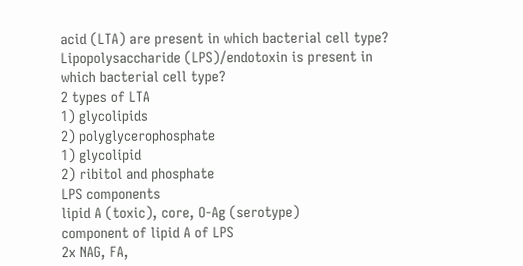acid (LTA) are present in which bacterial cell type?
Lipopolysaccharide (LPS)/endotoxin is present in which bacterial cell type?
2 types of LTA
1) glycolipids
2) polyglycerophosphate
1) glycolipid
2) ribitol and phosphate
LPS components
lipid A (toxic), core, O-Ag (serotype)
component of lipid A of LPS
2x NAG, FA,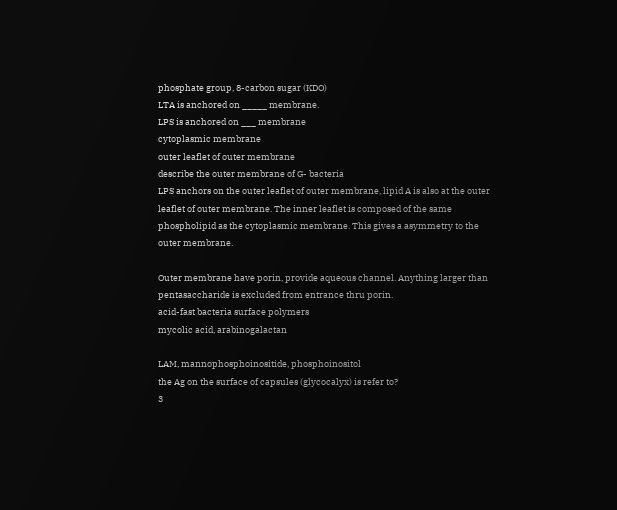phosphate group, 8-carbon sugar (KDO)
LTA is anchored on _____ membrane.
LPS is anchored on ___ membrane
cytoplasmic membrane
outer leaflet of outer membrane
describe the outer membrane of G- bacteria
LPS anchors on the outer leaflet of outer membrane, lipid A is also at the outer leaflet of outer membrane. The inner leaflet is composed of the same phospholipid as the cytoplasmic membrane. This gives a asymmetry to the outer membrane.

Outer membrane have porin, provide aqueous channel. Anything larger than pentasaccharide is excluded from entrance thru porin.
acid-fast bacteria surface polymers
mycolic acid, arabinogalactan

LAM, mannophosphoinositide, phosphoinositol
the Ag on the surface of capsules (glycocalyx) is refer to?
3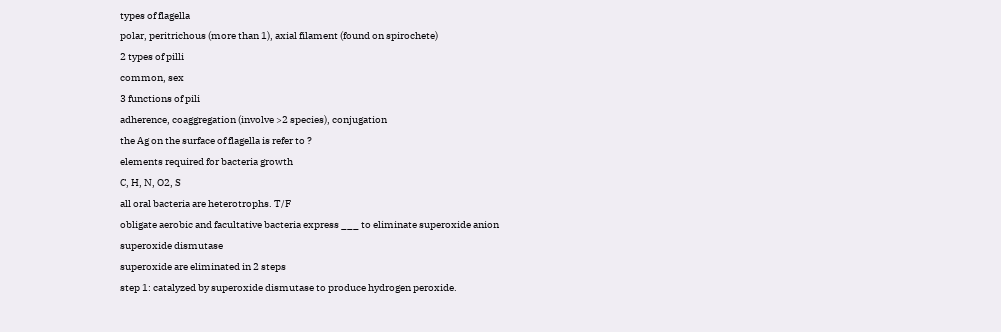types of flagella
polar, peritrichous (more than 1), axial filament (found on spirochete)
2 types of pilli
common, sex
3 functions of pili
adherence, coaggregation (involve >2 species), conjugation
the Ag on the surface of flagella is refer to ?
elements required for bacteria growth
C, H, N, O2, S
all oral bacteria are heterotrophs. T/F
obligate aerobic and facultative bacteria express ___ to eliminate superoxide anion
superoxide dismutase
superoxide are eliminated in 2 steps
step 1: catalyzed by superoxide dismutase to produce hydrogen peroxide.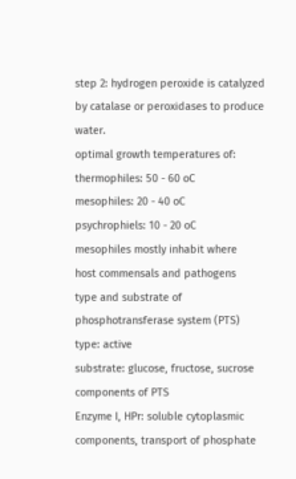step 2: hydrogen peroxide is catalyzed by catalase or peroxidases to produce water.
optimal growth temperatures of:
thermophiles: 50 - 60 oC
mesophiles: 20 - 40 oC
psychrophiels: 10 - 20 oC
mesophiles mostly inhabit where
host commensals and pathogens
type and substrate of phosphotransferase system (PTS)
type: active
substrate: glucose, fructose, sucrose
components of PTS
Enzyme I, HPr: soluble cytoplasmic components, transport of phosphate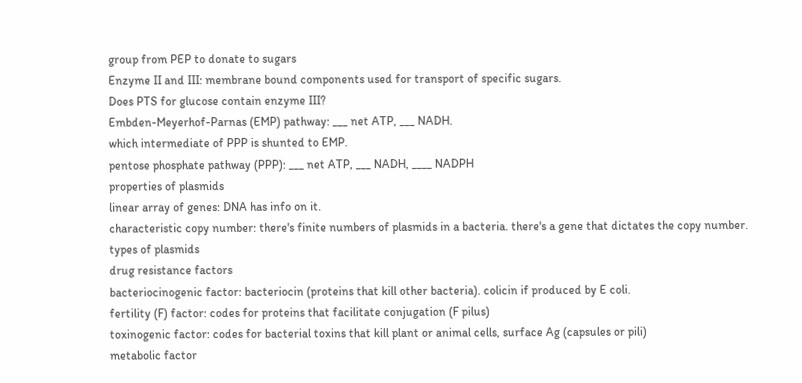group from PEP to donate to sugars
Enzyme II and III: membrane bound components used for transport of specific sugars.
Does PTS for glucose contain enzyme III?
Embden-Meyerhof-Parnas (EMP) pathway: ___ net ATP, ___ NADH.
which intermediate of PPP is shunted to EMP.
pentose phosphate pathway (PPP): ___ net ATP, ___ NADH, ____ NADPH
properties of plasmids
linear array of genes: DNA has info on it.
characteristic copy number: there's finite numbers of plasmids in a bacteria. there's a gene that dictates the copy number.
types of plasmids
drug resistance factors
bacteriocinogenic factor: bacteriocin (proteins that kill other bacteria). colicin if produced by E coli.
fertility (F) factor: codes for proteins that facilitate conjugation (F pilus)
toxinogenic factor: codes for bacterial toxins that kill plant or animal cells, surface Ag (capsules or pili)
metabolic factor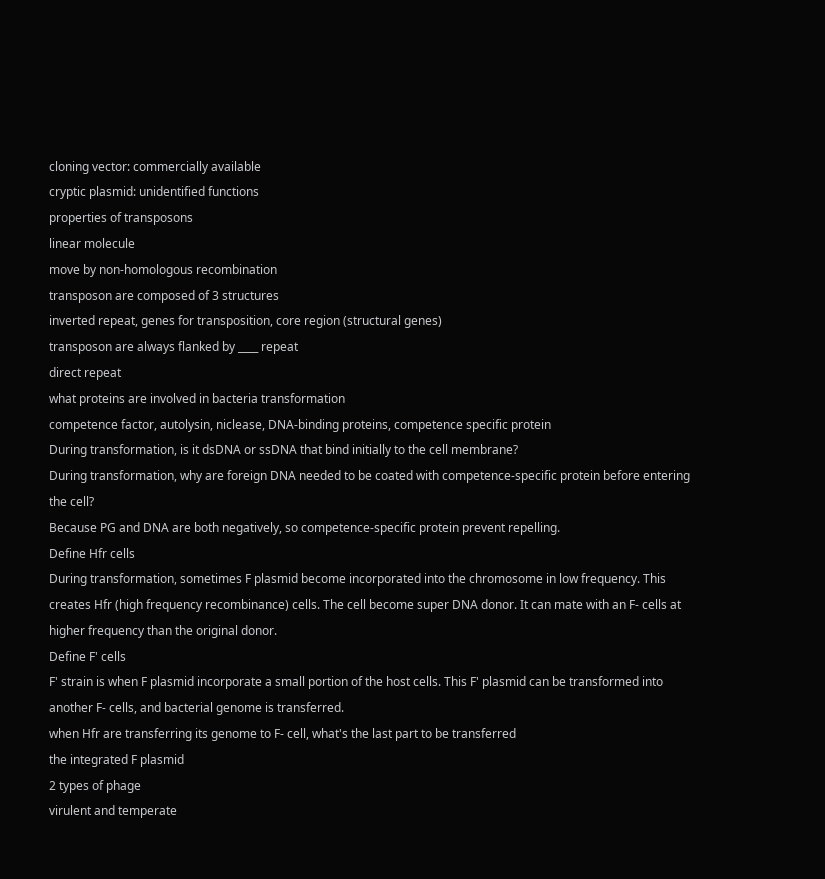cloning vector: commercially available
cryptic plasmid: unidentified functions
properties of transposons
linear molecule
move by non-homologous recombination
transposon are composed of 3 structures
inverted repeat, genes for transposition, core region (structural genes)
transposon are always flanked by ____ repeat
direct repeat
what proteins are involved in bacteria transformation
competence factor, autolysin, niclease, DNA-binding proteins, competence specific protein
During transformation, is it dsDNA or ssDNA that bind initially to the cell membrane?
During transformation, why are foreign DNA needed to be coated with competence-specific protein before entering the cell?
Because PG and DNA are both negatively, so competence-specific protein prevent repelling.
Define Hfr cells
During transformation, sometimes F plasmid become incorporated into the chromosome in low frequency. This creates Hfr (high frequency recombinance) cells. The cell become super DNA donor. It can mate with an F- cells at higher frequency than the original donor.
Define F' cells
F' strain is when F plasmid incorporate a small portion of the host cells. This F' plasmid can be transformed into another F- cells, and bacterial genome is transferred.
when Hfr are transferring its genome to F- cell, what's the last part to be transferred
the integrated F plasmid
2 types of phage
virulent and temperate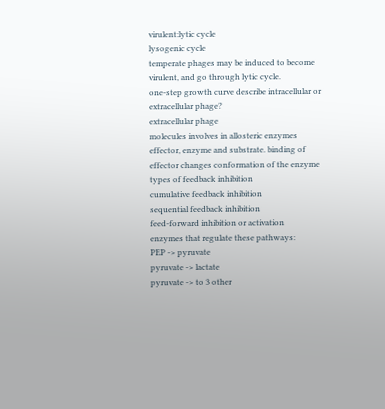virulent:lytic cycle
lysogenic cycle
temperate phages may be induced to become virulent, and go through lytic cycle.
one-step growth curve describe intracellular or extracellular phage?
extracellular phage
molecules involves in allosteric enzymes
effector, enzyme and substrate. binding of effector changes conformation of the enzyme
types of feedback inhibition
cumulative feedback inhibition
sequential feedback inhibition
feed-forward inhibition or activation
enzymes that regulate these pathways:
PEP -> pyruvate
pyruvate -> lactate
pyruvate -> to 3 other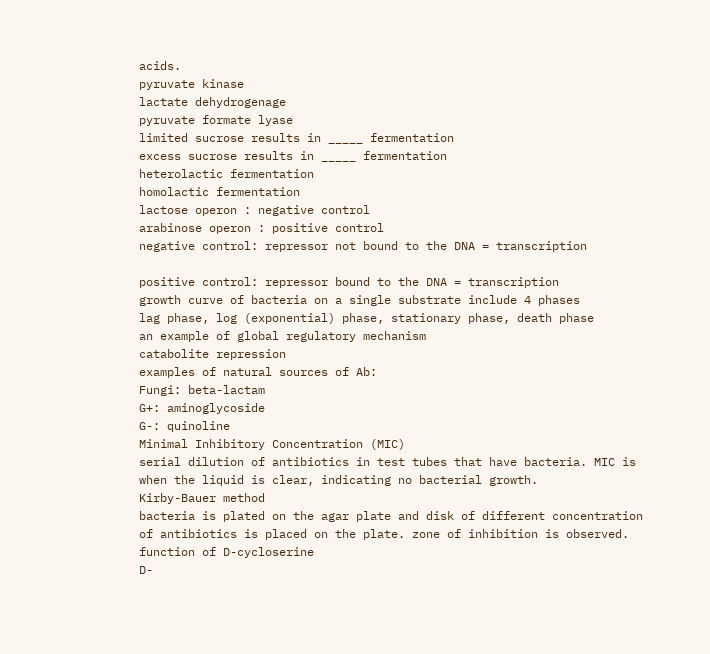acids.
pyruvate kinase
lactate dehydrogenage
pyruvate formate lyase
limited sucrose results in _____ fermentation
excess sucrose results in _____ fermentation
heterolactic fermentation
homolactic fermentation
lactose operon : negative control
arabinose operon : positive control
negative control: repressor not bound to the DNA = transcription

positive control: repressor bound to the DNA = transcription
growth curve of bacteria on a single substrate include 4 phases
lag phase, log (exponential) phase, stationary phase, death phase
an example of global regulatory mechanism
catabolite repression
examples of natural sources of Ab:
Fungi: beta-lactam
G+: aminoglycoside
G-: quinoline
Minimal Inhibitory Concentration (MIC)
serial dilution of antibiotics in test tubes that have bacteria. MIC is when the liquid is clear, indicating no bacterial growth.
Kirby-Bauer method
bacteria is plated on the agar plate and disk of different concentration of antibiotics is placed on the plate. zone of inhibition is observed.
function of D-cycloserine
D-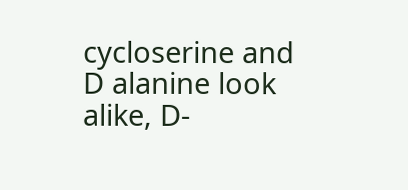cycloserine and D alanine look alike, D-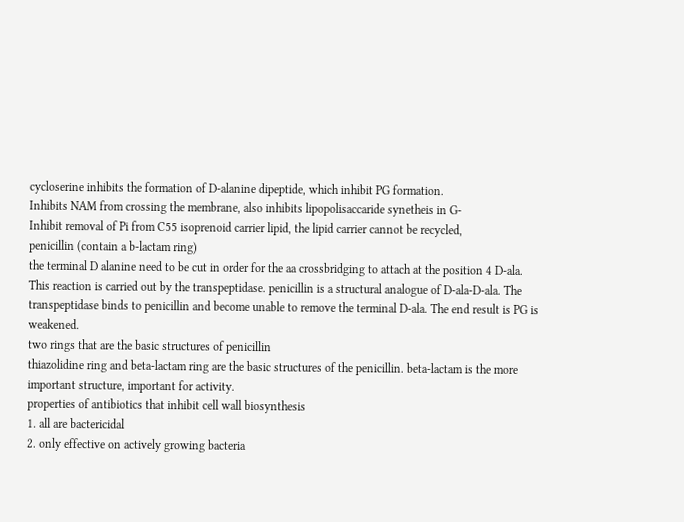cycloserine inhibits the formation of D-alanine dipeptide, which inhibit PG formation.
Inhibits NAM from crossing the membrane, also inhibits lipopolisaccaride synetheis in G-
Inhibit removal of Pi from C55 isoprenoid carrier lipid, the lipid carrier cannot be recycled,
penicillin (contain a b-lactam ring)
the terminal D alanine need to be cut in order for the aa crossbridging to attach at the position 4 D-ala. This reaction is carried out by the transpeptidase. penicillin is a structural analogue of D-ala-D-ala. The transpeptidase binds to penicillin and become unable to remove the terminal D-ala. The end result is PG is weakened.
two rings that are the basic structures of penicillin
thiazolidine ring and beta-lactam ring are the basic structures of the penicillin. beta-lactam is the more important structure, important for activity.
properties of antibiotics that inhibit cell wall biosynthesis
1. all are bactericidal
2. only effective on actively growing bacteria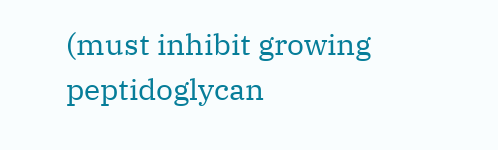(must inhibit growing peptidoglycan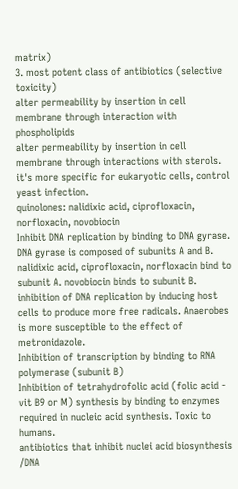matrix)
3. most potent class of antibiotics (selective toxicity)
alter permeability by insertion in cell membrane through interaction with phospholipids
alter permeability by insertion in cell membrane through interactions with sterols. it's more specific for eukaryotic cells, control yeast infection.
quinolones: nalidixic acid, ciprofloxacin, norfloxacin, novobiocin
Inhibit DNA replication by binding to DNA gyrase. DNA gyrase is composed of subunits A and B. nalidixic acid, ciprofloxacin, norfloxacin bind to subunit A. novobiocin binds to subunit B.
inhibition of DNA replication by inducing host cells to produce more free radicals. Anaerobes is more susceptible to the effect of metronidazole.
Inhibition of transcription by binding to RNA polymerase (subunit B)
Inhibition of tetrahydrofolic acid (folic acid - vit B9 or M) synthesis by binding to enzymes required in nucleic acid synthesis. Toxic to humans.
antibiotics that inhibit nuclei acid biosynthesis /DNA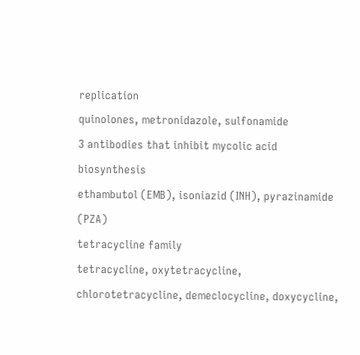replication
quinolones, metronidazole, sulfonamide
3 antibodies that inhibit mycolic acid biosynthesis
ethambutol (EMB), isoniazid (INH), pyrazinamide (PZA)
tetracycline family
tetracycline, oxytetracycline, chlorotetracycline, demeclocycline, doxycycline,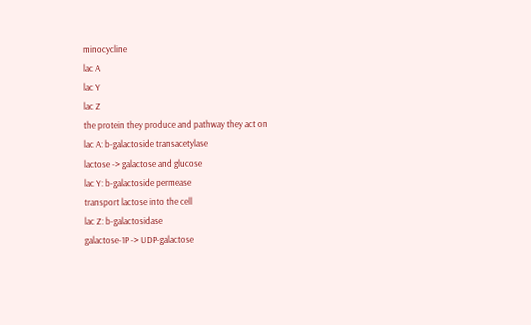minocycline
lac A
lac Y
lac Z
the protein they produce and pathway they act on
lac A: b-galactoside transacetylase
lactose -> galactose and glucose
lac Y: b-galactoside permease
transport lactose into the cell
lac Z: b-galactosidase
galactose-1P -> UDP-galactose